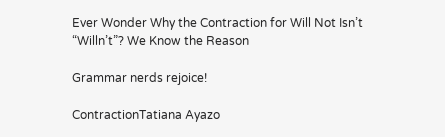Ever Wonder Why the Contraction for Will Not Isn’t “Willn’t”? We Know the Reason

Grammar nerds rejoice!

ContractionTatiana Ayazo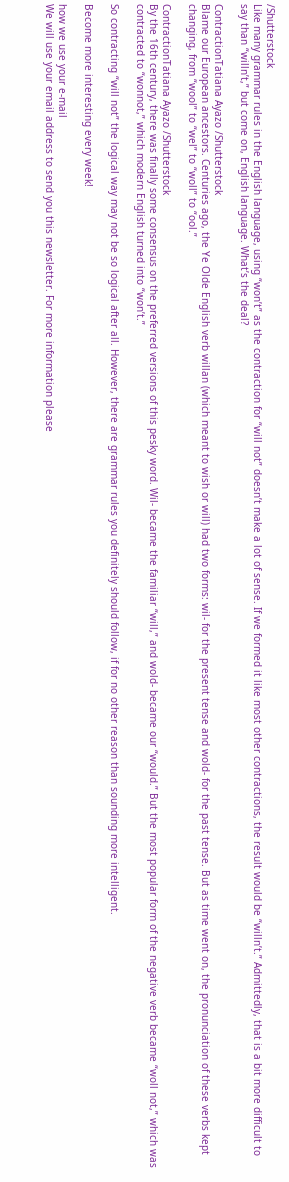/Shutterstock
Like many grammar rules in the English language, using “won’t” as the contraction for “will not” doesn’t make a lot of sense. If we formed it like most other contractions, the result would be “willn’t.” Admittedly, that is a bit more difficult to say than “willn’t,” but come on, English language. What’s the deal?

ContractionTatiana Ayazo /Shutterstock
Blame our European ancestors. Centuries ago, the Ye Olde English verb willan (which meant to wish or will) had two forms: wil- for the present tense and wold- for the past tense. But as time went on, the pronunciation of these verbs kept changing, from “wool” to “wel” to “woll” to “ool.”

ContractionTatiana Ayazo /Shutterstock
By the 16th century, there was finally some consensus on the preferred versions of this pesky word. Wil- became the familiar “will,” and wold- became our “would.” But the most popular form of the negative verb became “woll not,” which was contracted to “wonnot,” which modern English turned into “won’t.”

So contracting “will not” the logical way may not be so logical after all. However, there are grammar rules you definitely should follow, if for no other reason than sounding more intelligent.

Become more interesting every week!

how we use your e-mail
We will use your email address to send you this newsletter. For more information please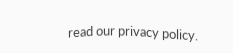read our privacy policy.